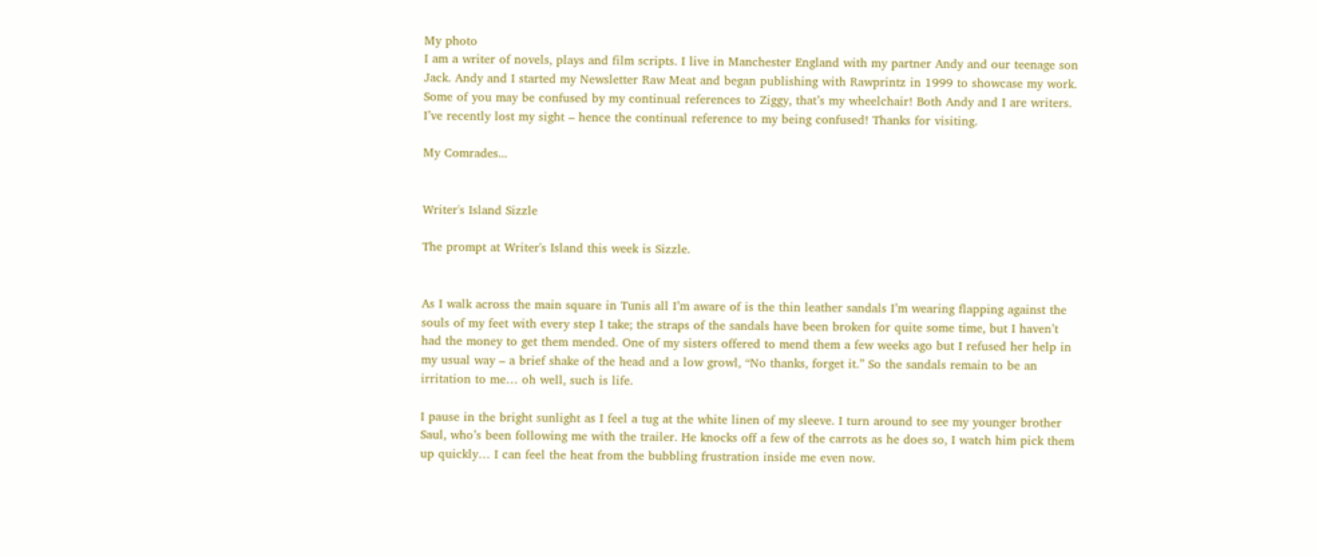My photo
I am a writer of novels, plays and film scripts. I live in Manchester England with my partner Andy and our teenage son Jack. Andy and I started my Newsletter Raw Meat and began publishing with Rawprintz in 1999 to showcase my work. Some of you may be confused by my continual references to Ziggy, that’s my wheelchair! Both Andy and I are writers. I’ve recently lost my sight – hence the continual reference to my being confused! Thanks for visiting.

My Comrades...


Writer's Island Sizzle

The prompt at Writer's Island this week is Sizzle.


As I walk across the main square in Tunis all I’m aware of is the thin leather sandals I’m wearing flapping against the souls of my feet with every step I take; the straps of the sandals have been broken for quite some time, but I haven’t had the money to get them mended. One of my sisters offered to mend them a few weeks ago but I refused her help in my usual way – a brief shake of the head and a low growl, “No thanks, forget it.” So the sandals remain to be an irritation to me… oh well, such is life.

I pause in the bright sunlight as I feel a tug at the white linen of my sleeve. I turn around to see my younger brother Saul, who’s been following me with the trailer. He knocks off a few of the carrots as he does so, I watch him pick them up quickly… I can feel the heat from the bubbling frustration inside me even now.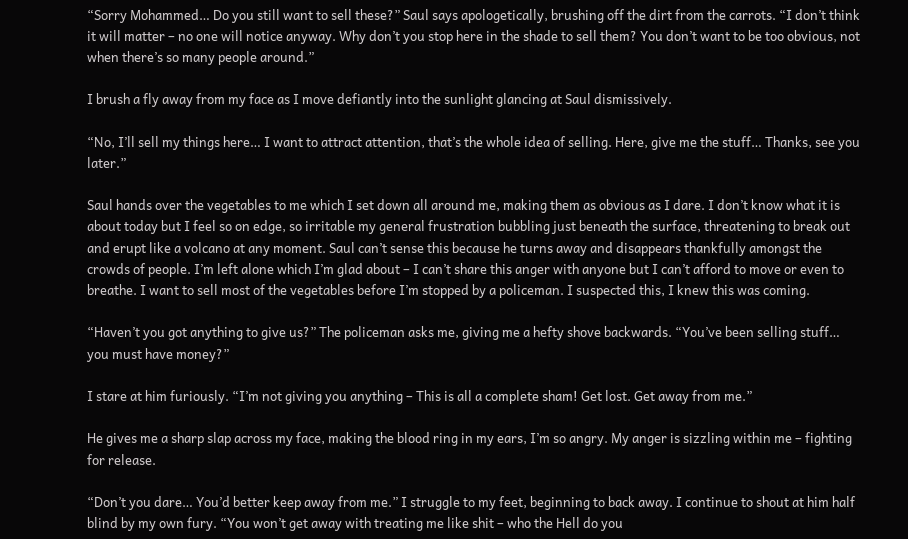“Sorry Mohammed… Do you still want to sell these?” Saul says apologetically, brushing off the dirt from the carrots. “I don’t think it will matter – no one will notice anyway. Why don’t you stop here in the shade to sell them? You don’t want to be too obvious, not when there’s so many people around.”

I brush a fly away from my face as I move defiantly into the sunlight glancing at Saul dismissively.

“No, I’ll sell my things here… I want to attract attention, that’s the whole idea of selling. Here, give me the stuff… Thanks, see you later.”

Saul hands over the vegetables to me which I set down all around me, making them as obvious as I dare. I don’t know what it is about today but I feel so on edge, so irritable my general frustration bubbling just beneath the surface, threatening to break out and erupt like a volcano at any moment. Saul can’t sense this because he turns away and disappears thankfully amongst the crowds of people. I’m left alone which I’m glad about – I can’t share this anger with anyone but I can’t afford to move or even to breathe. I want to sell most of the vegetables before I’m stopped by a policeman. I suspected this, I knew this was coming.

“Haven’t you got anything to give us?” The policeman asks me, giving me a hefty shove backwards. “You’ve been selling stuff… you must have money?”

I stare at him furiously. “I’m not giving you anything – This is all a complete sham! Get lost. Get away from me.”

He gives me a sharp slap across my face, making the blood ring in my ears, I’m so angry. My anger is sizzling within me – fighting for release.

“Don’t you dare… You’d better keep away from me.” I struggle to my feet, beginning to back away. I continue to shout at him half blind by my own fury. “You won’t get away with treating me like shit – who the Hell do you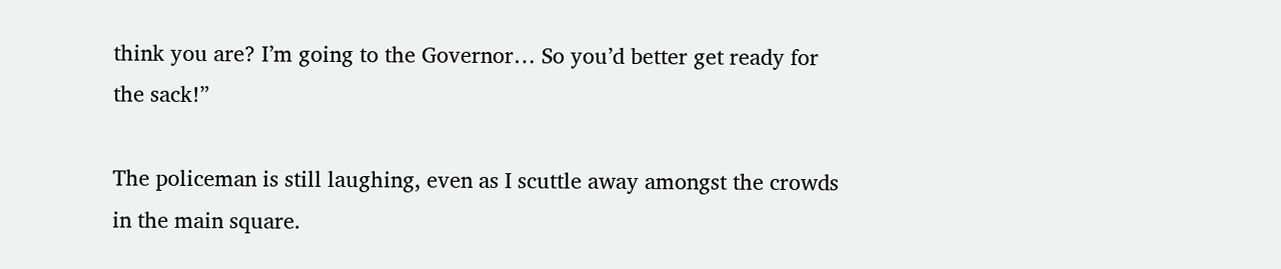think you are? I’m going to the Governor… So you’d better get ready for the sack!”

The policeman is still laughing, even as I scuttle away amongst the crowds in the main square.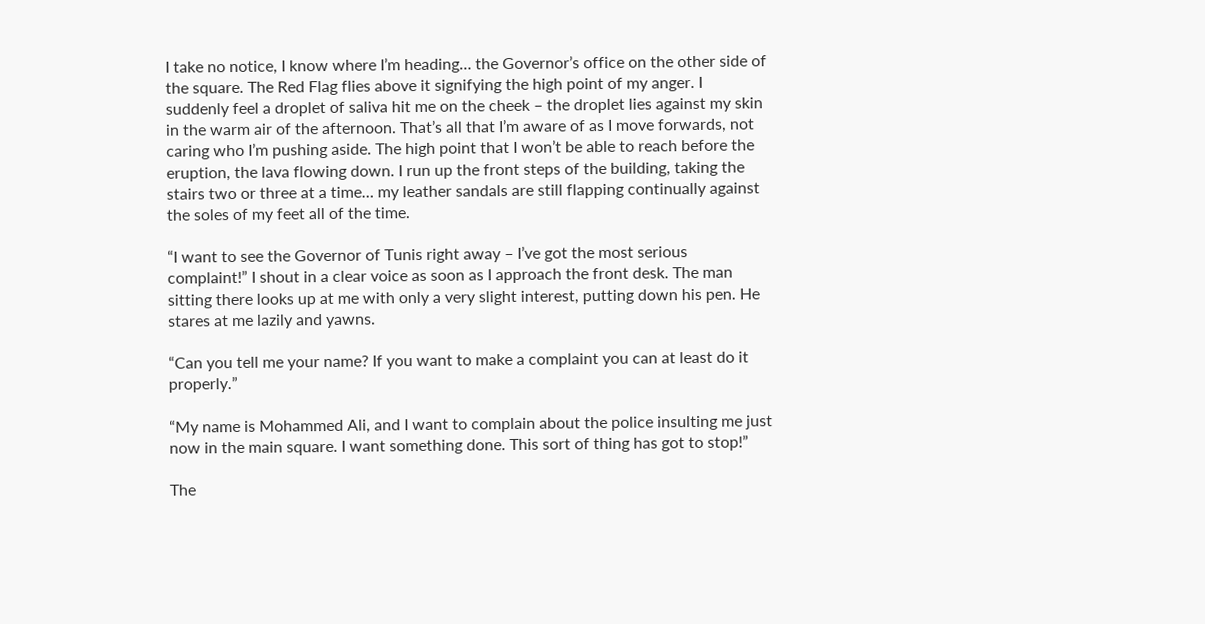I take no notice, I know where I’m heading… the Governor’s office on the other side of the square. The Red Flag flies above it signifying the high point of my anger. I suddenly feel a droplet of saliva hit me on the cheek – the droplet lies against my skin in the warm air of the afternoon. That’s all that I’m aware of as I move forwards, not caring who I’m pushing aside. The high point that I won’t be able to reach before the eruption, the lava flowing down. I run up the front steps of the building, taking the stairs two or three at a time… my leather sandals are still flapping continually against the soles of my feet all of the time.

“I want to see the Governor of Tunis right away – I’ve got the most serious complaint!” I shout in a clear voice as soon as I approach the front desk. The man sitting there looks up at me with only a very slight interest, putting down his pen. He stares at me lazily and yawns.

“Can you tell me your name? If you want to make a complaint you can at least do it properly.”

“My name is Mohammed Ali, and I want to complain about the police insulting me just now in the main square. I want something done. This sort of thing has got to stop!”

The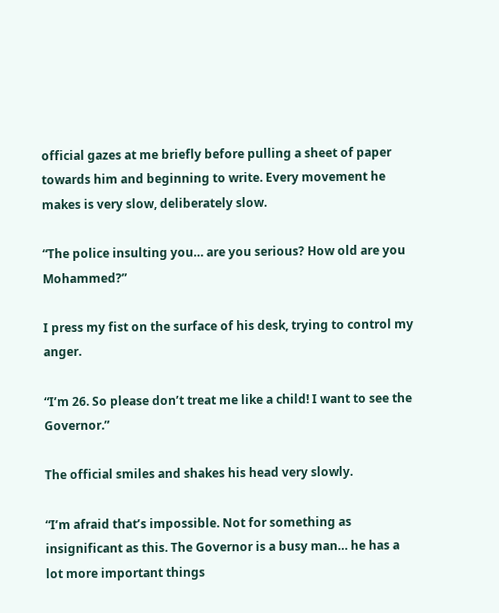official gazes at me briefly before pulling a sheet of paper towards him and beginning to write. Every movement he makes is very slow, deliberately slow.

“The police insulting you… are you serious? How old are you Mohammed?”

I press my fist on the surface of his desk, trying to control my anger.

“I’m 26. So please don’t treat me like a child! I want to see the Governor.”

The official smiles and shakes his head very slowly.

“I’m afraid that’s impossible. Not for something as insignificant as this. The Governor is a busy man… he has a lot more important things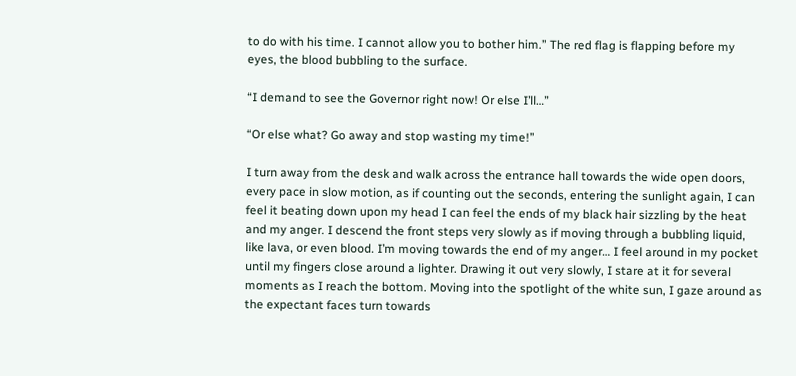to do with his time. I cannot allow you to bother him.” The red flag is flapping before my eyes, the blood bubbling to the surface.

“I demand to see the Governor right now! Or else I’ll…”

“Or else what? Go away and stop wasting my time!”

I turn away from the desk and walk across the entrance hall towards the wide open doors, every pace in slow motion, as if counting out the seconds, entering the sunlight again, I can feel it beating down upon my head I can feel the ends of my black hair sizzling by the heat and my anger. I descend the front steps very slowly as if moving through a bubbling liquid, like lava, or even blood. I’m moving towards the end of my anger… I feel around in my pocket until my fingers close around a lighter. Drawing it out very slowly, I stare at it for several moments as I reach the bottom. Moving into the spotlight of the white sun, I gaze around as the expectant faces turn towards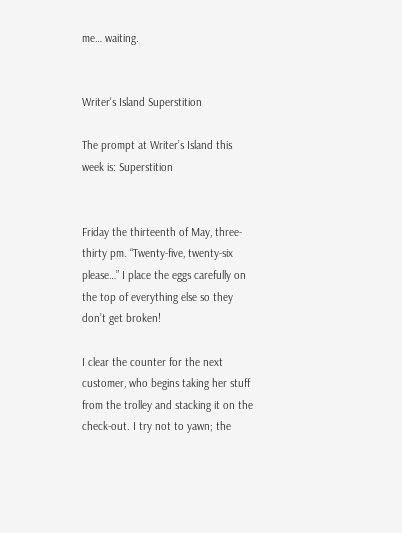me… waiting.


Writer's Island Superstition

The prompt at Writer’s Island this week is: Superstition


Friday the thirteenth of May, three-thirty pm. “Twenty-five, twenty-six please…” I place the eggs carefully on the top of everything else so they don’t get broken!

I clear the counter for the next customer, who begins taking her stuff from the trolley and stacking it on the check-out. I try not to yawn; the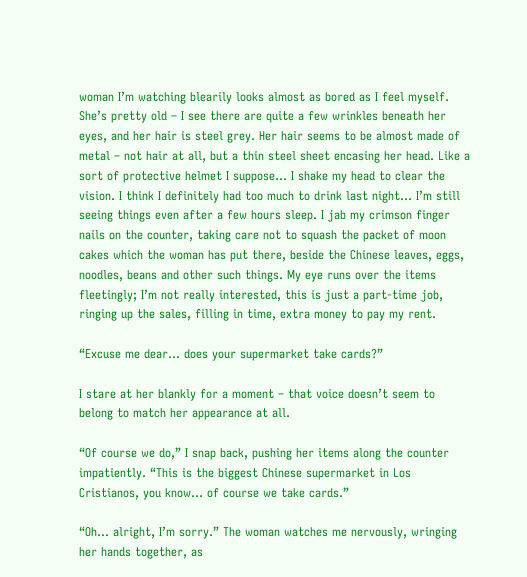woman I’m watching blearily looks almost as bored as I feel myself. She’s pretty old – I see there are quite a few wrinkles beneath her eyes, and her hair is steel grey. Her hair seems to be almost made of metal – not hair at all, but a thin steel sheet encasing her head. Like a sort of protective helmet I suppose… I shake my head to clear the vision. I think I definitely had too much to drink last night… I’m still seeing things even after a few hours sleep. I jab my crimson finger nails on the counter, taking care not to squash the packet of moon cakes which the woman has put there, beside the Chinese leaves, eggs, noodles, beans and other such things. My eye runs over the items fleetingly; I’m not really interested, this is just a part-time job, ringing up the sales, filling in time, extra money to pay my rent.

“Excuse me dear… does your supermarket take cards?”

I stare at her blankly for a moment – that voice doesn’t seem to belong to match her appearance at all.

“Of course we do,” I snap back, pushing her items along the counter impatiently. “This is the biggest Chinese supermarket in Los Cristianos, you know… of course we take cards.”

“Oh… alright, I’m sorry.” The woman watches me nervously, wringing her hands together, as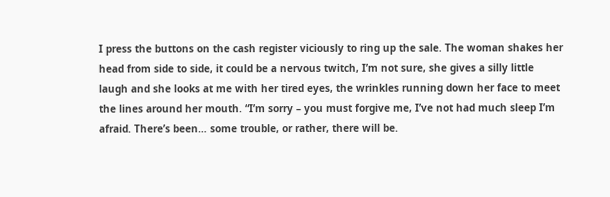I press the buttons on the cash register viciously to ring up the sale. The woman shakes her head from side to side, it could be a nervous twitch, I’m not sure, she gives a silly little laugh and she looks at me with her tired eyes, the wrinkles running down her face to meet the lines around her mouth. “I’m sorry – you must forgive me, I’ve not had much sleep I’m afraid. There’s been… some trouble, or rather, there will be.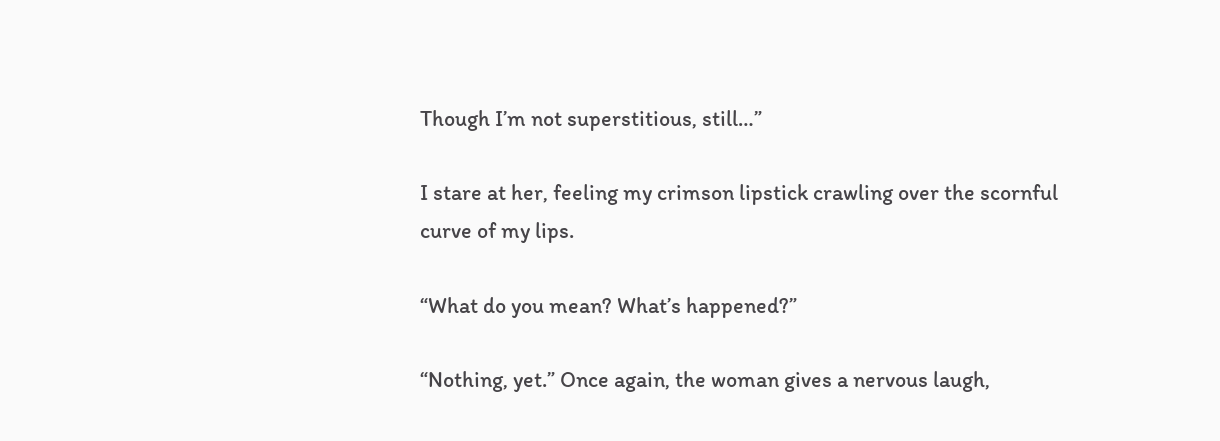Though I’m not superstitious, still…”

I stare at her, feeling my crimson lipstick crawling over the scornful curve of my lips.

“What do you mean? What’s happened?”

“Nothing, yet.” Once again, the woman gives a nervous laugh,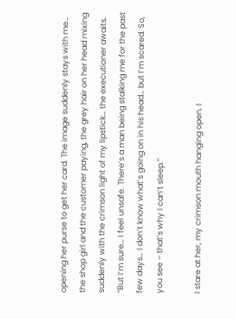opening her purse to get her card. The image suddenly stays with me… the shop girl and the customer paying, the grey hair on her head mixing suddenly with the crimson light of my lipstick… the executioner awaits. “But I’m sure… I feel unsafe. There’s a man being stalking me for the past few days… I don’t know what’s going on in his head… but I’m scared. So, you see – that’s why I can’t sleep.”

I stare at her, my crimson mouth hanging open. I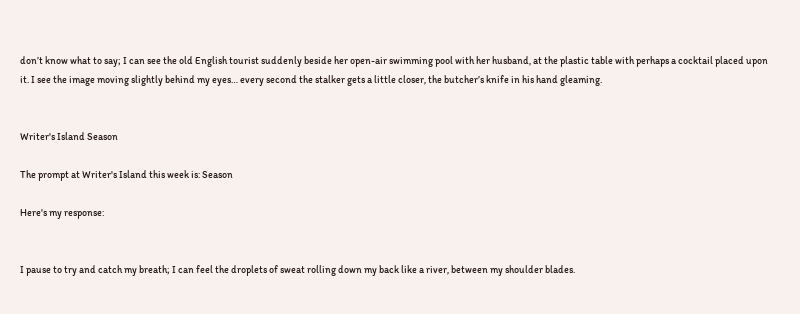don’t know what to say; I can see the old English tourist suddenly beside her open-air swimming pool with her husband, at the plastic table with perhaps a cocktail placed upon it. I see the image moving slightly behind my eyes… every second the stalker gets a little closer, the butcher’s knife in his hand gleaming.


Writer's Island Season

The prompt at Writer's Island this week is: Season

Here's my response:


I pause to try and catch my breath; I can feel the droplets of sweat rolling down my back like a river, between my shoulder blades.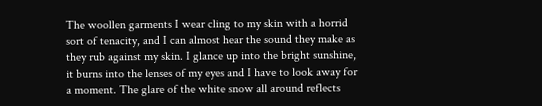The woollen garments I wear cling to my skin with a horrid sort of tenacity, and I can almost hear the sound they make as they rub against my skin. I glance up into the bright sunshine, it burns into the lenses of my eyes and I have to look away for a moment. The glare of the white snow all around reflects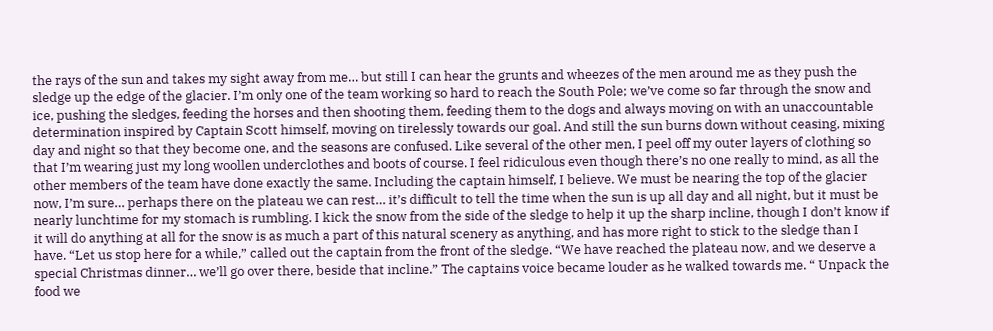the rays of the sun and takes my sight away from me… but still I can hear the grunts and wheezes of the men around me as they push the sledge up the edge of the glacier. I’m only one of the team working so hard to reach the South Pole; we’ve come so far through the snow and ice, pushing the sledges, feeding the horses and then shooting them, feeding them to the dogs and always moving on with an unaccountable determination inspired by Captain Scott himself, moving on tirelessly towards our goal. And still the sun burns down without ceasing, mixing day and night so that they become one, and the seasons are confused. Like several of the other men, I peel off my outer layers of clothing so that I’m wearing just my long woollen underclothes and boots of course. I feel ridiculous even though there’s no one really to mind, as all the other members of the team have done exactly the same. Including the captain himself, I believe. We must be nearing the top of the glacier now, I’m sure… perhaps there on the plateau we can rest… it’s difficult to tell the time when the sun is up all day and all night, but it must be nearly lunchtime for my stomach is rumbling. I kick the snow from the side of the sledge to help it up the sharp incline, though I don’t know if it will do anything at all for the snow is as much a part of this natural scenery as anything, and has more right to stick to the sledge than I have. “Let us stop here for a while,” called out the captain from the front of the sledge. “We have reached the plateau now, and we deserve a special Christmas dinner… we’ll go over there, beside that incline.” The captains voice became louder as he walked towards me. “ Unpack the food we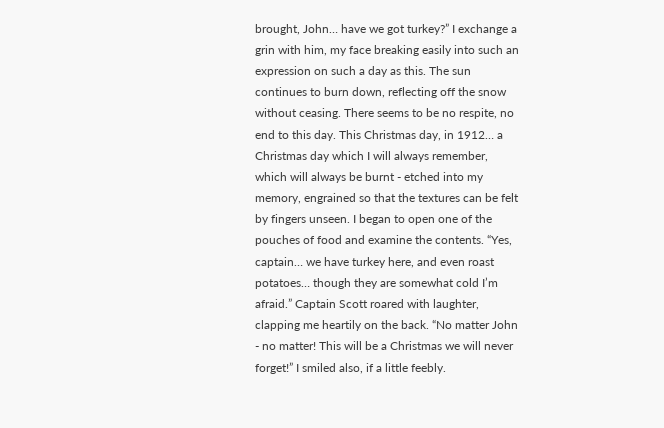brought, John… have we got turkey?” I exchange a grin with him, my face breaking easily into such an expression on such a day as this. The sun continues to burn down, reflecting off the snow without ceasing. There seems to be no respite, no end to this day. This Christmas day, in 1912… a Christmas day which I will always remember, which will always be burnt - etched into my memory, engrained so that the textures can be felt by fingers unseen. I began to open one of the pouches of food and examine the contents. “Yes, captain… we have turkey here, and even roast potatoes… though they are somewhat cold I’m afraid.” Captain Scott roared with laughter, clapping me heartily on the back. “No matter John - no matter! This will be a Christmas we will never forget!” I smiled also, if a little feebly.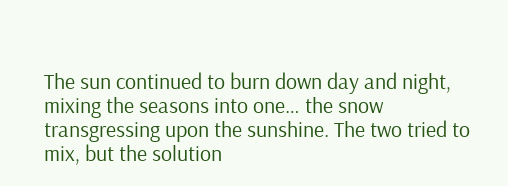The sun continued to burn down day and night, mixing the seasons into one… the snow transgressing upon the sunshine. The two tried to mix, but the solution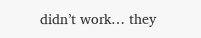didn’t work… they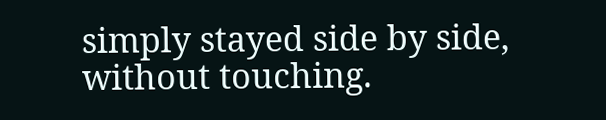simply stayed side by side, without touching.